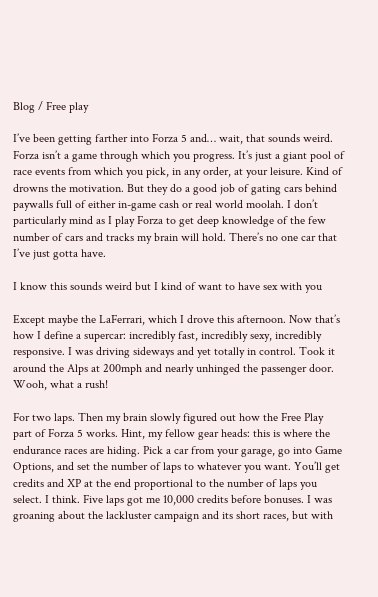Blog / Free play

I’ve been getting farther into Forza 5 and… wait, that sounds weird. Forza isn’t a game through which you progress. It’s just a giant pool of race events from which you pick, in any order, at your leisure. Kind of drowns the motivation. But they do a good job of gating cars behind paywalls full of either in-game cash or real world moolah. I don’t particularly mind as I play Forza to get deep knowledge of the few number of cars and tracks my brain will hold. There’s no one car that I’ve just gotta have.

I know this sounds weird but I kind of want to have sex with you

Except maybe the LaFerrari, which I drove this afternoon. Now that’s how I define a supercar: incredibly fast, incredibly sexy, incredibly responsive. I was driving sideways and yet totally in control. Took it around the Alps at 200mph and nearly unhinged the passenger door. Wooh, what a rush!

For two laps. Then my brain slowly figured out how the Free Play part of Forza 5 works. Hint, my fellow gear heads: this is where the endurance races are hiding. Pick a car from your garage, go into Game Options, and set the number of laps to whatever you want. You’ll get credits and XP at the end proportional to the number of laps you select. I think. Five laps got me 10,000 credits before bonuses. I was groaning about the lackluster campaign and its short races, but with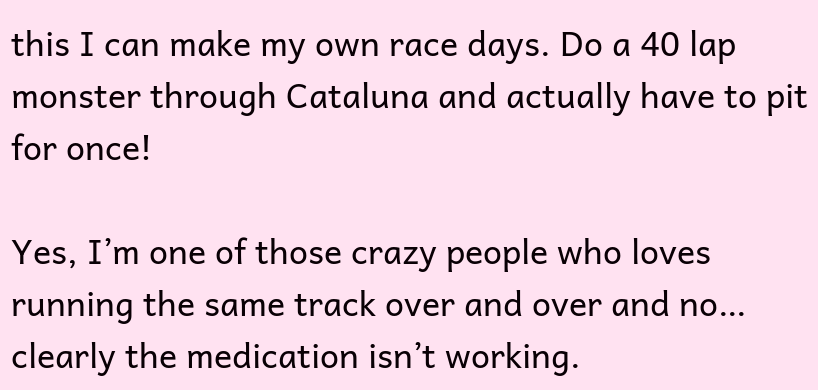this I can make my own race days. Do a 40 lap monster through Cataluna and actually have to pit for once!

Yes, I’m one of those crazy people who loves running the same track over and over and no… clearly the medication isn’t working.